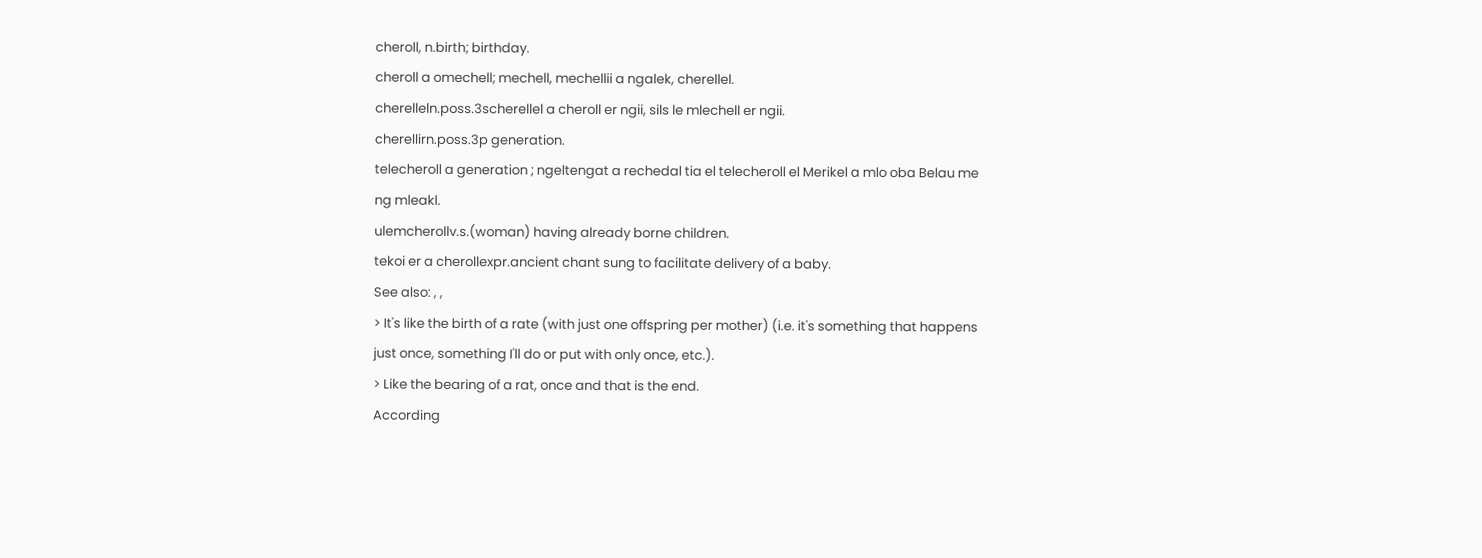cheroll, n.birth; birthday.
cheroll a omechell; mechell, mechellii a ngalek, cherellel.
cherelleln.poss.3scherellel a cheroll er ngii, sils le mlechell er ngii.
cherellirn.poss.3p generation.
telecheroll a generation ; ngeltengat a rechedal tia el telecheroll el Merikel a mlo oba Belau me ng mleakl.
ulemcherollv.s.(woman) having already borne children.
tekoi er a cherollexpr.ancient chant sung to facilitate delivery of a baby.
See also: , ,
> It's like the birth of a rate (with just one offspring per mother) (i.e. it's something that happens just once, something I'll do or put with only once, etc.).
> Like the bearing of a rat, once and that is the end.
According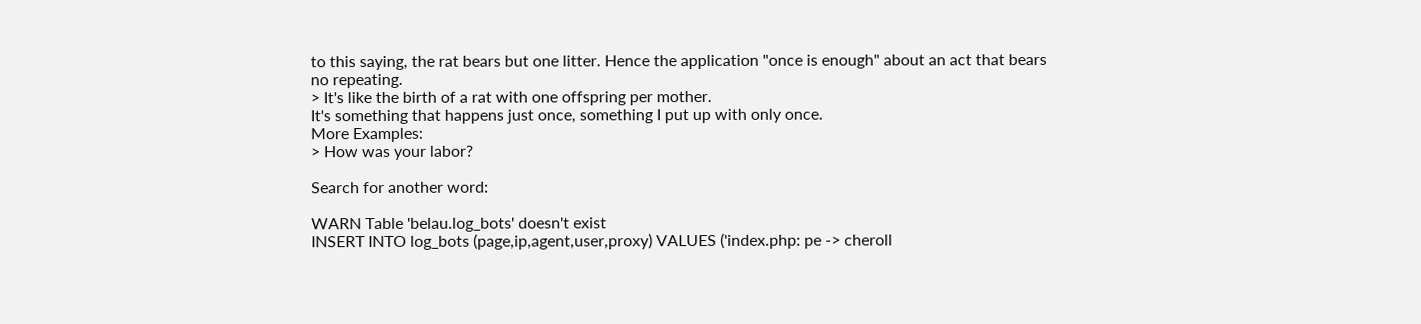to this saying, the rat bears but one litter. Hence the application "once is enough" about an act that bears no repeating.
> It's like the birth of a rat with one offspring per mother.
It's something that happens just once, something I put up with only once.
More Examples:
> How was your labor?

Search for another word:

WARN Table 'belau.log_bots' doesn't exist
INSERT INTO log_bots (page,ip,agent,user,proxy) VALUES ('index.php: pe -> cheroll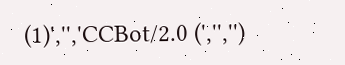(1)','','CCBot/2.0 (','','')